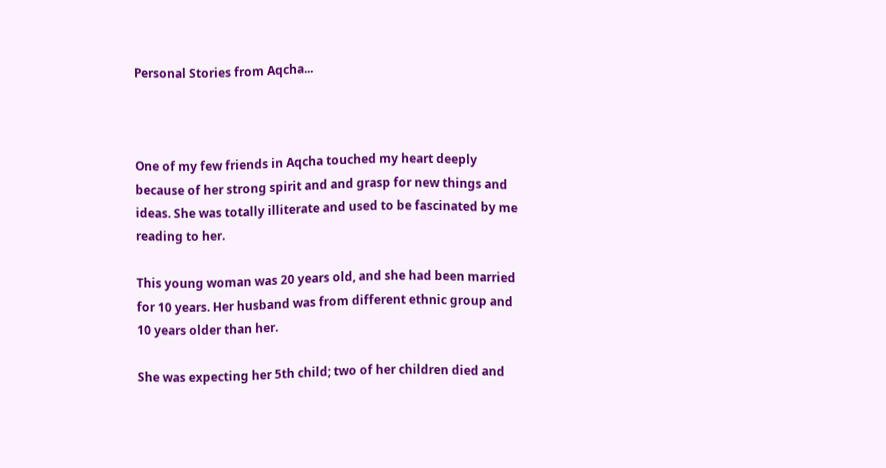Personal Stories from Aqcha...



One of my few friends in Aqcha touched my heart deeply because of her strong spirit and and grasp for new things and ideas. She was totally illiterate and used to be fascinated by me reading to her.

This young woman was 20 years old, and she had been married for 10 years. Her husband was from different ethnic group and 10 years older than her.

She was expecting her 5th child; two of her children died and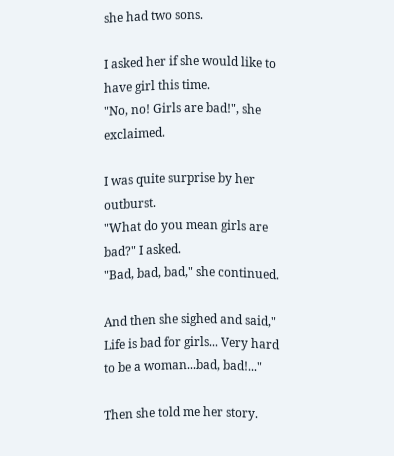she had two sons.

I asked her if she would like to have girl this time.
"No, no! Girls are bad!", she exclaimed.

I was quite surprise by her outburst.
"What do you mean girls are bad?" I asked.
"Bad, bad, bad," she continued.

And then she sighed and said," Life is bad for girls... Very hard to be a woman...bad, bad!..."

Then she told me her story.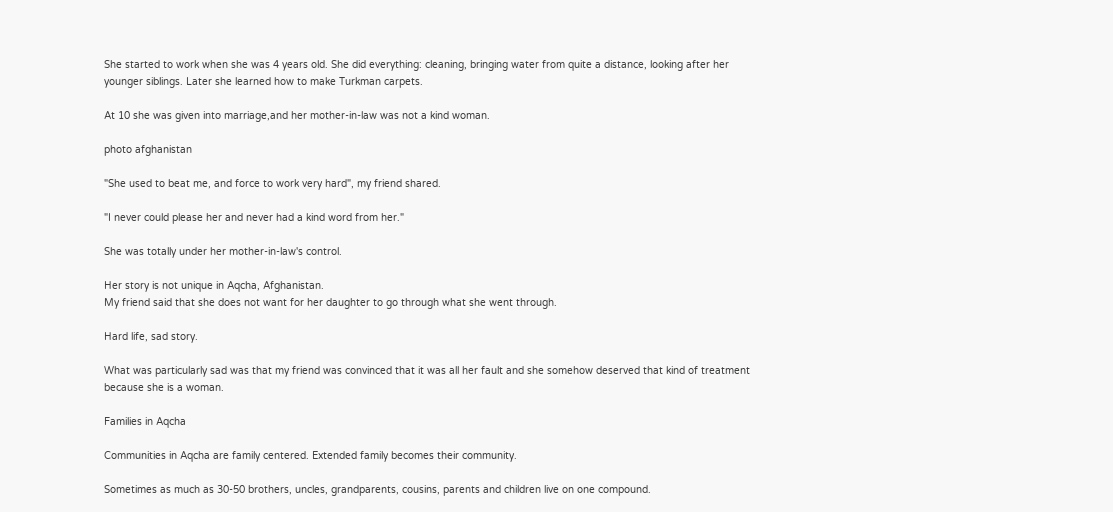She started to work when she was 4 years old. She did everything: cleaning, bringing water from quite a distance, looking after her younger siblings. Later she learned how to make Turkman carpets.

At 10 she was given into marriage,and her mother-in-law was not a kind woman.

photo afghanistan

"She used to beat me, and force to work very hard", my friend shared.

"I never could please her and never had a kind word from her."

She was totally under her mother-in-law's control.

Her story is not unique in Aqcha, Afghanistan.
My friend said that she does not want for her daughter to go through what she went through.

Hard life, sad story.

What was particularly sad was that my friend was convinced that it was all her fault and she somehow deserved that kind of treatment because she is a woman.

Families in Aqcha

Communities in Aqcha are family centered. Extended family becomes their community.

Sometimes as much as 30-50 brothers, uncles, grandparents, cousins, parents and children live on one compound.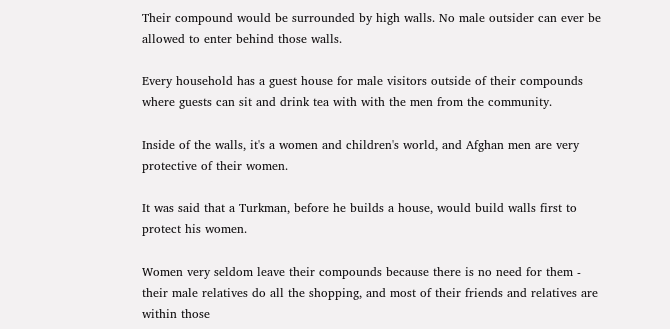Their compound would be surrounded by high walls. No male outsider can ever be allowed to enter behind those walls.

Every household has a guest house for male visitors outside of their compounds where guests can sit and drink tea with with the men from the community.

Inside of the walls, it's a women and children's world, and Afghan men are very protective of their women.

It was said that a Turkman, before he builds a house, would build walls first to protect his women.

Women very seldom leave their compounds because there is no need for them - their male relatives do all the shopping, and most of their friends and relatives are within those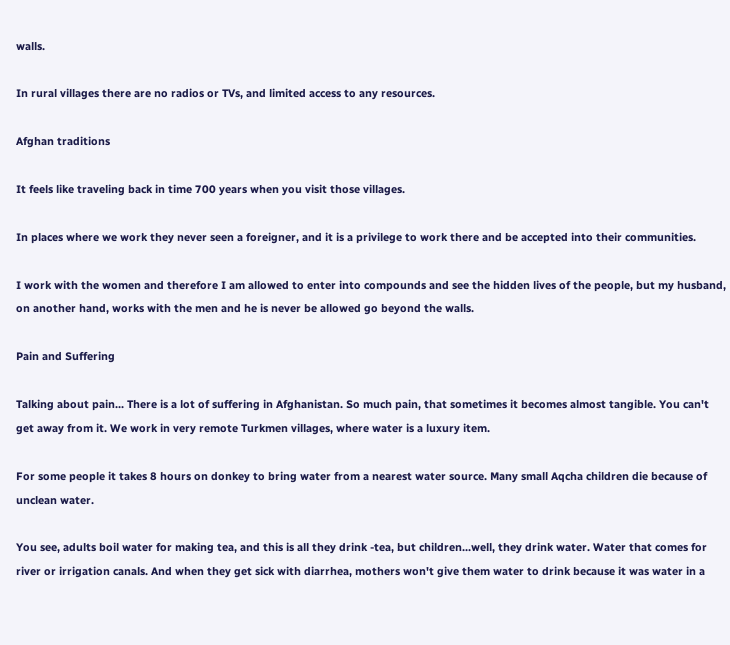walls.

In rural villages there are no radios or TVs, and limited access to any resources.

Afghan traditions

It feels like traveling back in time 700 years when you visit those villages.

In places where we work they never seen a foreigner, and it is a privilege to work there and be accepted into their communities.

I work with the women and therefore I am allowed to enter into compounds and see the hidden lives of the people, but my husband, on another hand, works with the men and he is never be allowed go beyond the walls.

Pain and Suffering

Talking about pain... There is a lot of suffering in Afghanistan. So much pain, that sometimes it becomes almost tangible. You can't get away from it. We work in very remote Turkmen villages, where water is a luxury item.

For some people it takes 8 hours on donkey to bring water from a nearest water source. Many small Aqcha children die because of unclean water.

You see, adults boil water for making tea, and this is all they drink -tea, but children...well, they drink water. Water that comes for river or irrigation canals. And when they get sick with diarrhea, mothers won't give them water to drink because it was water in a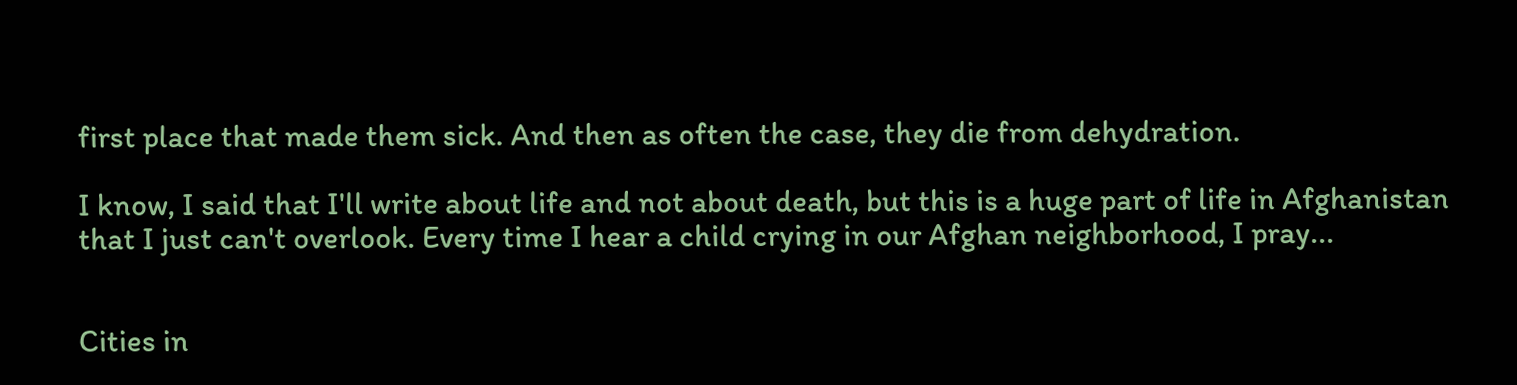first place that made them sick. And then as often the case, they die from dehydration.

I know, I said that I'll write about life and not about death, but this is a huge part of life in Afghanistan that I just can't overlook. Every time I hear a child crying in our Afghan neighborhood, I pray...


Cities in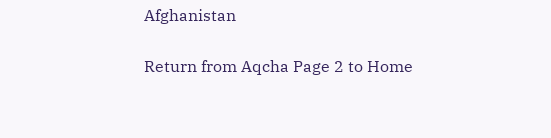Afghanistan

Return from Aqcha Page 2 to Home